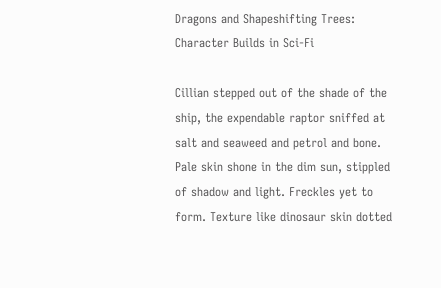Dragons and Shapeshifting Trees: Character Builds in Sci-Fi

Cillian stepped out of the shade of the ship, the expendable raptor sniffed at salt and seaweed and petrol and bone. Pale skin shone in the dim sun, stippled of shadow and light. Freckles yet to form. Texture like dinosaur skin dotted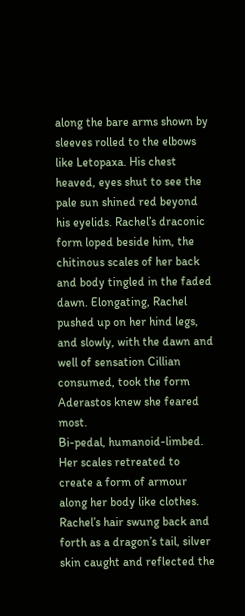along the bare arms shown by sleeves rolled to the elbows like Letopaxa. His chest heaved, eyes shut to see the pale sun shined red beyond his eyelids. Rachel’s draconic form loped beside him, the chitinous scales of her back and body tingled in the faded dawn. Elongating, Rachel pushed up on her hind legs, and slowly, with the dawn and well of sensation Cillian consumed, took the form Aderastos knew she feared most.
Bi-pedal, humanoid-limbed. Her scales retreated to create a form of armour along her body like clothes. Rachel’s hair swung back and forth as a dragon’s tail, silver skin caught and reflected the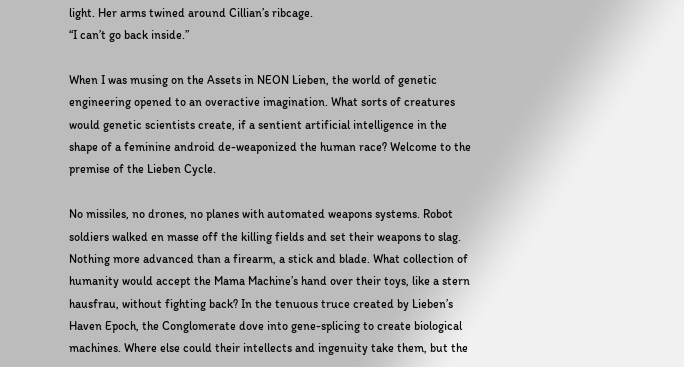light. Her arms twined around Cillian’s ribcage.
“I can’t go back inside.”

When I was musing on the Assets in NEON Lieben, the world of genetic engineering opened to an overactive imagination. What sorts of creatures would genetic scientists create, if a sentient artificial intelligence in the shape of a feminine android de-weaponized the human race? Welcome to the premise of the Lieben Cycle.

No missiles, no drones, no planes with automated weapons systems. Robot soldiers walked en masse off the killing fields and set their weapons to slag. Nothing more advanced than a firearm, a stick and blade. What collection of humanity would accept the Mama Machine’s hand over their toys, like a stern hausfrau, without fighting back? In the tenuous truce created by Lieben’s Haven Epoch, the Conglomerate dove into gene-splicing to create biological machines. Where else could their intellects and ingenuity take them, but the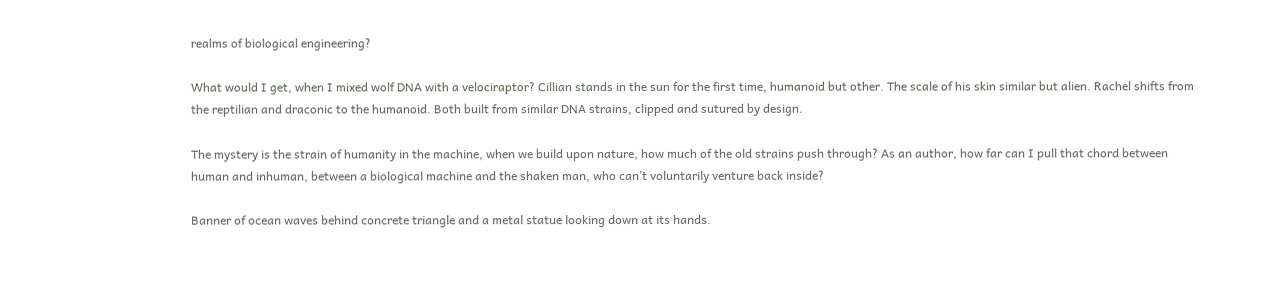realms of biological engineering?

What would I get, when I mixed wolf DNA with a velociraptor? Cillian stands in the sun for the first time, humanoid but other. The scale of his skin similar but alien. Rachel shifts from the reptilian and draconic to the humanoid. Both built from similar DNA strains, clipped and sutured by design.

The mystery is the strain of humanity in the machine, when we build upon nature, how much of the old strains push through? As an author, how far can I pull that chord between human and inhuman, between a biological machine and the shaken man, who can’t voluntarily venture back inside?

Banner of ocean waves behind concrete triangle and a metal statue looking down at its hands.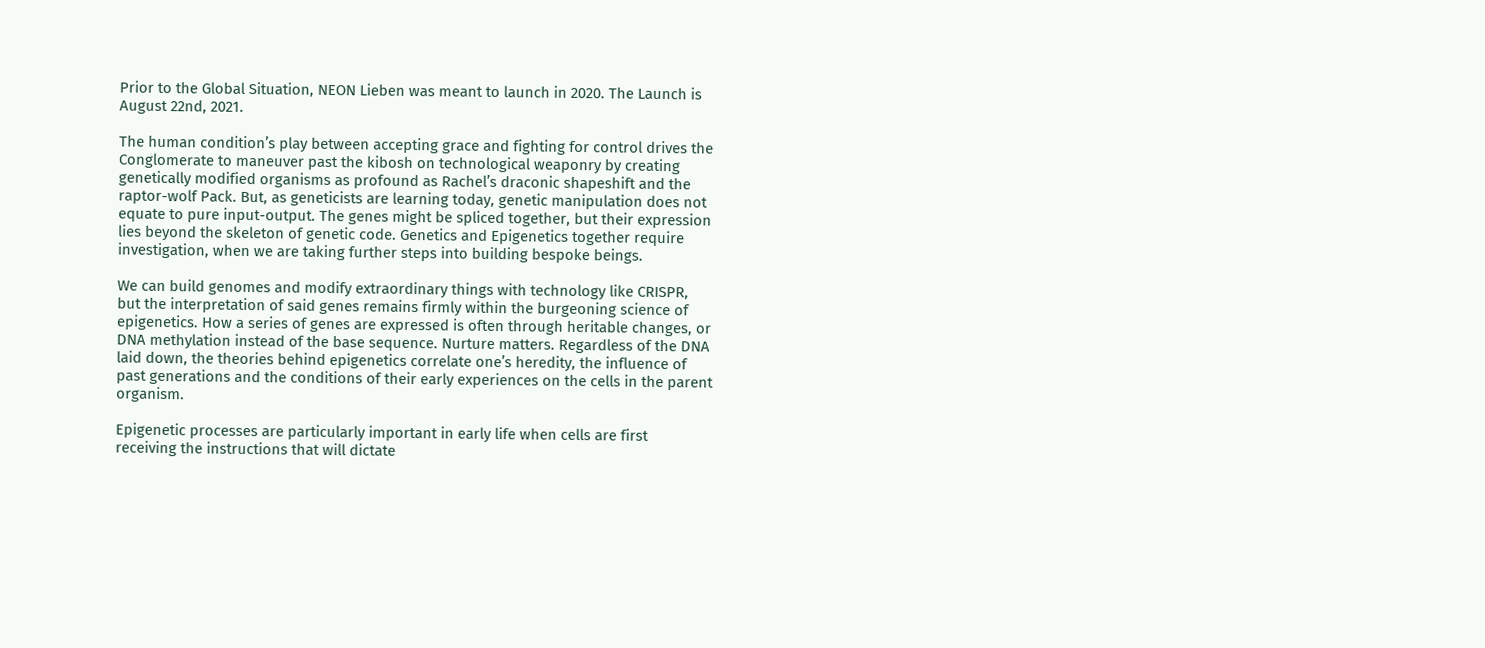Prior to the Global Situation, NEON Lieben was meant to launch in 2020. The Launch is August 22nd, 2021.

The human condition’s play between accepting grace and fighting for control drives the Conglomerate to maneuver past the kibosh on technological weaponry by creating genetically modified organisms as profound as Rachel’s draconic shapeshift and the raptor-wolf Pack. But, as geneticists are learning today, genetic manipulation does not equate to pure input-output. The genes might be spliced together, but their expression lies beyond the skeleton of genetic code. Genetics and Epigenetics together require investigation, when we are taking further steps into building bespoke beings.

We can build genomes and modify extraordinary things with technology like CRISPR, but the interpretation of said genes remains firmly within the burgeoning science of epigenetics. How a series of genes are expressed is often through heritable changes, or DNA methylation instead of the base sequence. Nurture matters. Regardless of the DNA laid down, the theories behind epigenetics correlate one’s heredity, the influence of past generations and the conditions of their early experiences on the cells in the parent organism.

Epigenetic processes are particularly important in early life when cells are first receiving the instructions that will dictate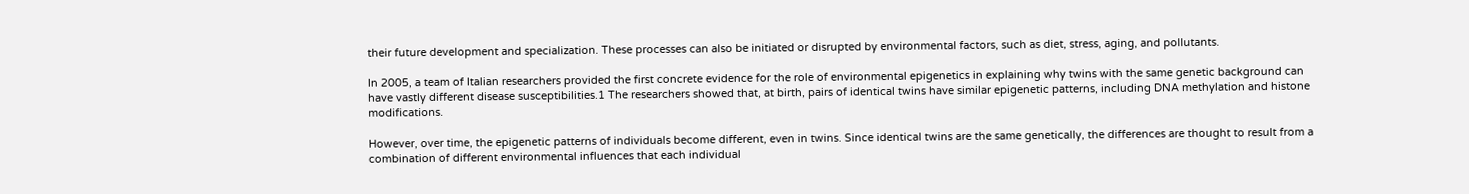their future development and specialization. These processes can also be initiated or disrupted by environmental factors, such as diet, stress, aging, and pollutants.

In 2005, a team of Italian researchers provided the first concrete evidence for the role of environmental epigenetics in explaining why twins with the same genetic background can have vastly different disease susceptibilities.1 The researchers showed that, at birth, pairs of identical twins have similar epigenetic patterns, including DNA methylation and histone modifications.

However, over time, the epigenetic patterns of individuals become different, even in twins. Since identical twins are the same genetically, the differences are thought to result from a combination of different environmental influences that each individual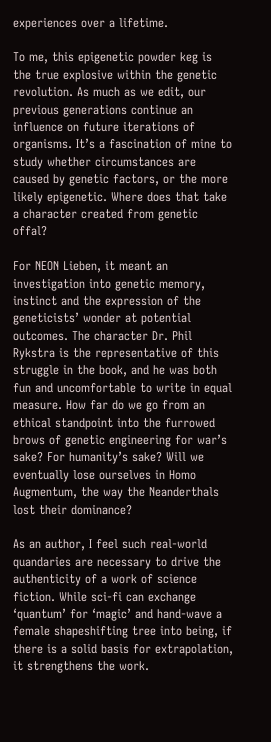experiences over a lifetime.

To me, this epigenetic powder keg is the true explosive within the genetic revolution. As much as we edit, our previous generations continue an influence on future iterations of organisms. It’s a fascination of mine to study whether circumstances are caused by genetic factors, or the more likely epigenetic. Where does that take a character created from genetic offal?

For NEON Lieben, it meant an investigation into genetic memory, instinct and the expression of the geneticists’ wonder at potential outcomes. The character Dr. Phil Rykstra is the representative of this struggle in the book, and he was both fun and uncomfortable to write in equal measure. How far do we go from an ethical standpoint into the furrowed brows of genetic engineering for war’s sake? For humanity’s sake? Will we eventually lose ourselves in Homo Augmentum, the way the Neanderthals lost their dominance?

As an author, I feel such real-world quandaries are necessary to drive the authenticity of a work of science fiction. While sci-fi can exchange ‘quantum’ for ‘magic’ and hand-wave a female shapeshifting tree into being, if there is a solid basis for extrapolation, it strengthens the work.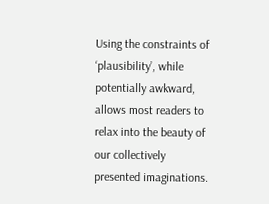Using the constraints of ‘plausibility’, while potentially awkward, allows most readers to relax into the beauty of our collectively presented imaginations.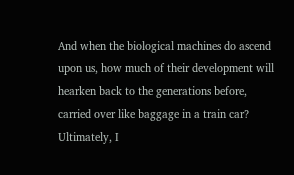And when the biological machines do ascend upon us, how much of their development will hearken back to the generations before, carried over like baggage in a train car? Ultimately, I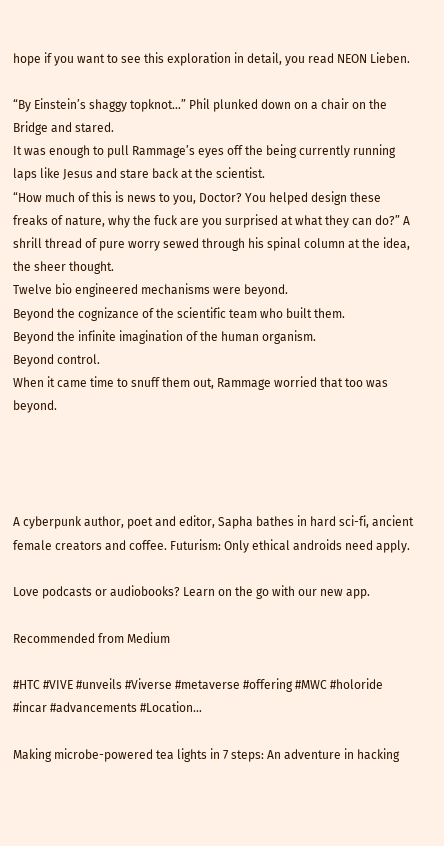hope if you want to see this exploration in detail, you read NEON Lieben.

“By Einstein’s shaggy topknot…” Phil plunked down on a chair on the Bridge and stared.
It was enough to pull Rammage’s eyes off the being currently running laps like Jesus and stare back at the scientist.
“How much of this is news to you, Doctor? You helped design these freaks of nature, why the fuck are you surprised at what they can do?” A shrill thread of pure worry sewed through his spinal column at the idea, the sheer thought.
Twelve bio engineered mechanisms were beyond.
Beyond the cognizance of the scientific team who built them.
Beyond the infinite imagination of the human organism.
Beyond control.
When it came time to snuff them out, Rammage worried that too was beyond.




A cyberpunk author, poet and editor, Sapha bathes in hard sci-fi, ancient female creators and coffee. Futurism: Only ethical androids need apply.

Love podcasts or audiobooks? Learn on the go with our new app.

Recommended from Medium

#HTC #VIVE #unveils #Viverse #metaverse #offering #MWC #holoride #incar #advancements #Location…

Making microbe-powered tea lights in 7 steps: An adventure in hacking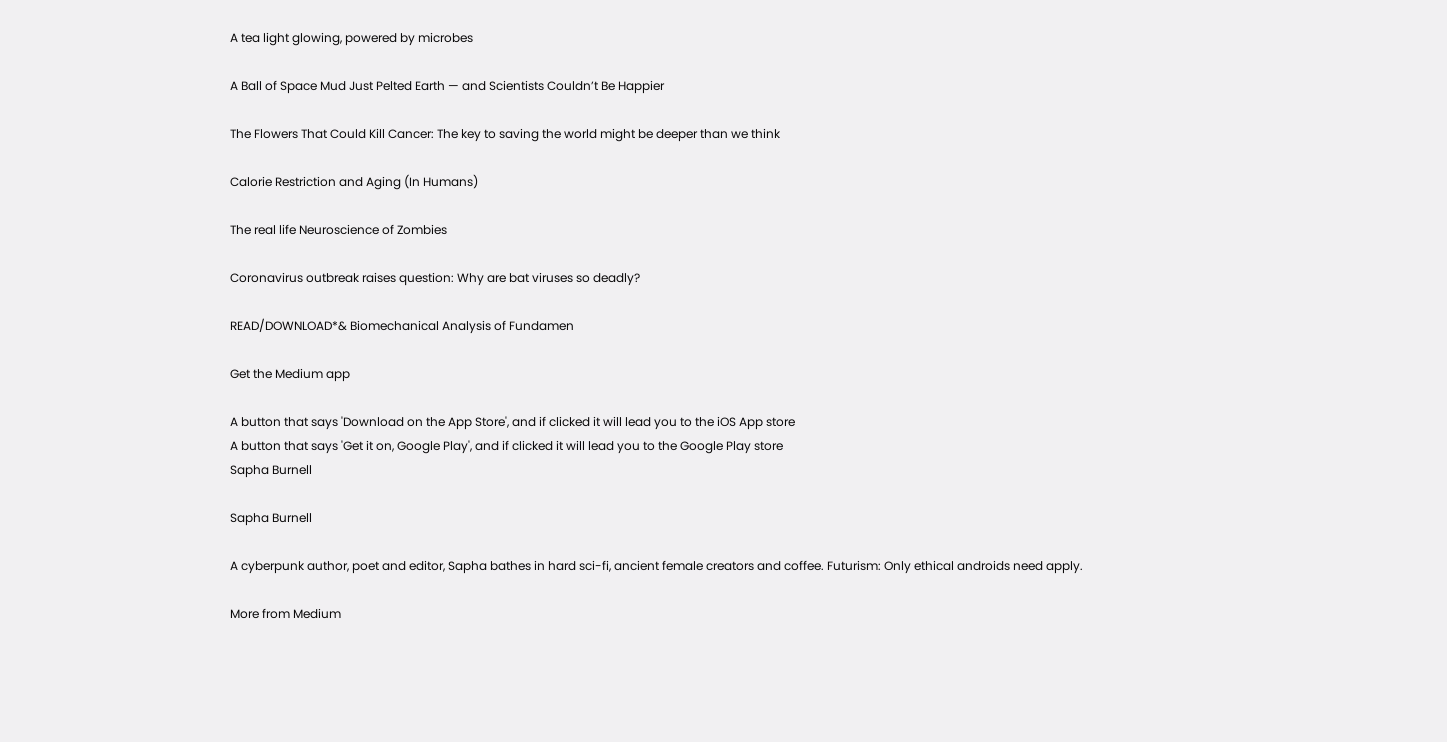A tea light glowing, powered by microbes

A Ball of Space Mud Just Pelted Earth — and Scientists Couldn’t Be Happier

The Flowers That Could Kill Cancer: The key to saving the world might be deeper than we think

Calorie Restriction and Aging (In Humans)

The real life Neuroscience of Zombies

Coronavirus outbreak raises question: Why are bat viruses so deadly?

READ/DOWNLOAD*& Biomechanical Analysis of Fundamen

Get the Medium app

A button that says 'Download on the App Store', and if clicked it will lead you to the iOS App store
A button that says 'Get it on, Google Play', and if clicked it will lead you to the Google Play store
Sapha Burnell

Sapha Burnell

A cyberpunk author, poet and editor, Sapha bathes in hard sci-fi, ancient female creators and coffee. Futurism: Only ethical androids need apply.

More from Medium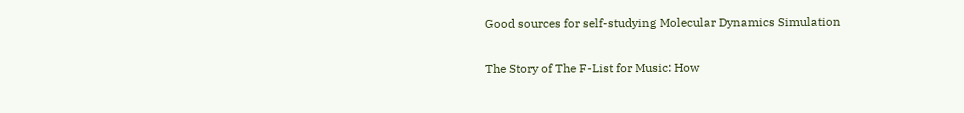Good sources for self-studying Molecular Dynamics Simulation

The Story of The F-List for Music: How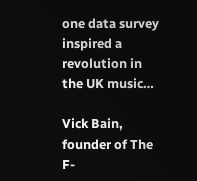one data survey inspired a revolution in the UK music…

Vick Bain, founder of The F-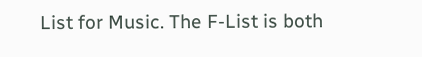List for Music. The F-List is both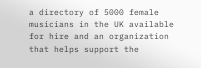a directory of 5000 female musicians in the UK available for hire and an organization that helps support the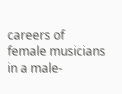careers of female musicians in a male-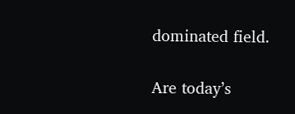dominated field.

Are today’s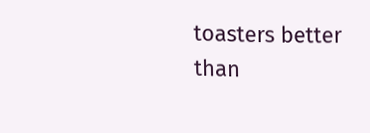toasters better than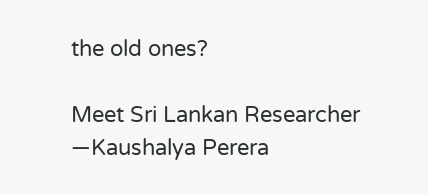the old ones?

Meet Sri Lankan Researcher —Kaushalya Perera